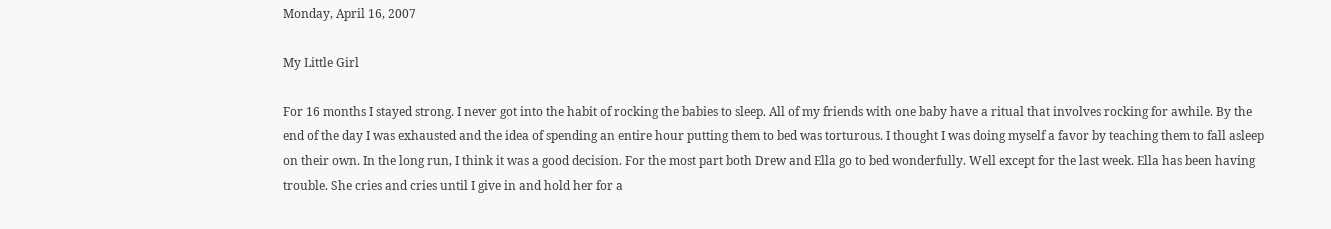Monday, April 16, 2007

My Little Girl

For 16 months I stayed strong. I never got into the habit of rocking the babies to sleep. All of my friends with one baby have a ritual that involves rocking for awhile. By the end of the day I was exhausted and the idea of spending an entire hour putting them to bed was torturous. I thought I was doing myself a favor by teaching them to fall asleep on their own. In the long run, I think it was a good decision. For the most part both Drew and Ella go to bed wonderfully. Well except for the last week. Ella has been having trouble. She cries and cries until I give in and hold her for a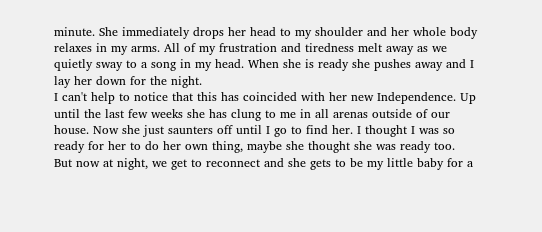minute. She immediately drops her head to my shoulder and her whole body relaxes in my arms. All of my frustration and tiredness melt away as we quietly sway to a song in my head. When she is ready she pushes away and I lay her down for the night.
I can't help to notice that this has coincided with her new Independence. Up until the last few weeks she has clung to me in all arenas outside of our house. Now she just saunters off until I go to find her. I thought I was so ready for her to do her own thing, maybe she thought she was ready too.
But now at night, we get to reconnect and she gets to be my little baby for a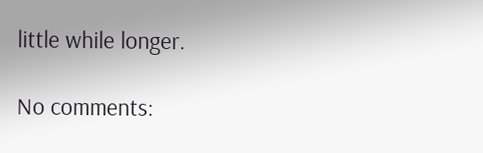little while longer.

No comments: